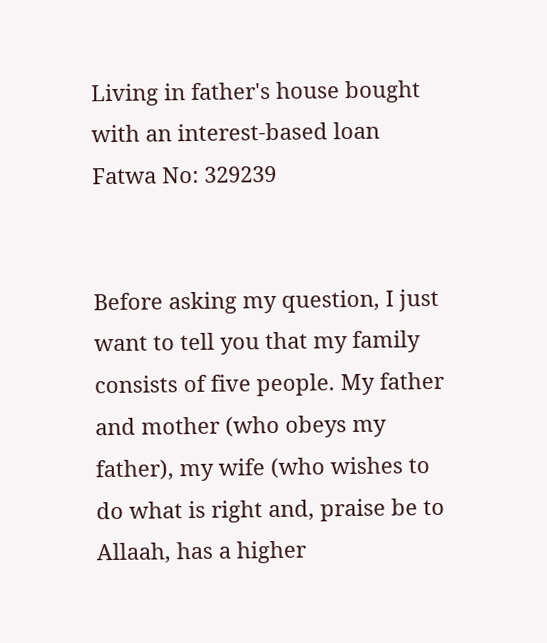Living in father's house bought with an interest-based loan
Fatwa No: 329239


Before asking my question, I just want to tell you that my family consists of five people. My father and mother (who obeys my father), my wife (who wishes to do what is right and, praise be to Allaah, has a higher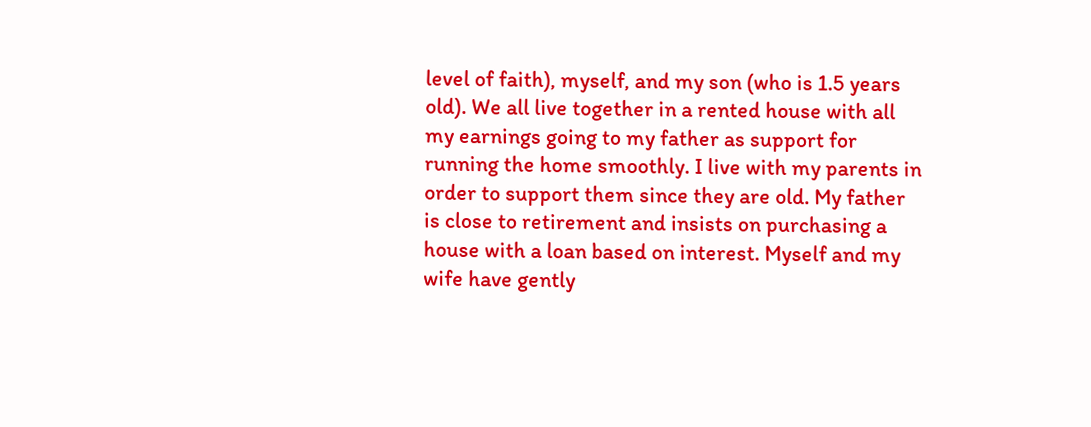level of faith), myself, and my son (who is 1.5 years old). We all live together in a rented house with all my earnings going to my father as support for running the home smoothly. I live with my parents in order to support them since they are old. My father is close to retirement and insists on purchasing a house with a loan based on interest. Myself and my wife have gently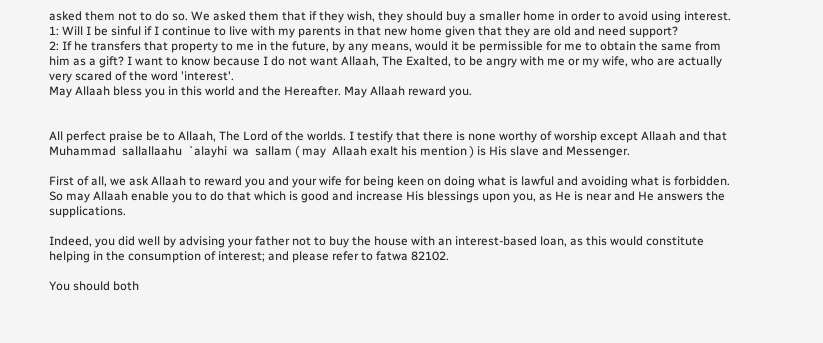asked them not to do so. We asked them that if they wish, they should buy a smaller home in order to avoid using interest.
1: Will I be sinful if I continue to live with my parents in that new home given that they are old and need support?
2: If he transfers that property to me in the future, by any means, would it be permissible for me to obtain the same from him as a gift? I want to know because I do not want Allaah, The Exalted, to be angry with me or my wife, who are actually very scared of the word 'interest'.
May Allaah bless you in this world and the Hereafter. May Allaah reward you.


All perfect praise be to Allaah, The Lord of the worlds. I testify that there is none worthy of worship except Allaah and that Muhammad  sallallaahu  `alayhi  wa  sallam ( may  Allaah exalt his mention ) is His slave and Messenger.

First of all, we ask Allaah to reward you and your wife for being keen on doing what is lawful and avoiding what is forbidden. So may Allaah enable you to do that which is good and increase His blessings upon you, as He is near and He answers the supplications.

Indeed, you did well by advising your father not to buy the house with an interest-based loan, as this would constitute helping in the consumption of interest; and please refer to fatwa 82102.

You should both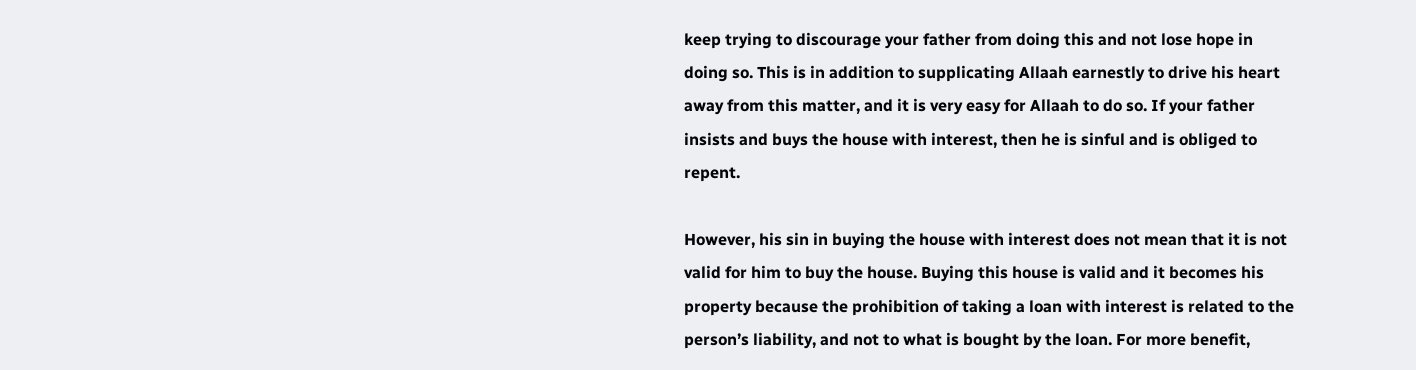keep trying to discourage your father from doing this and not lose hope in doing so. This is in addition to supplicating Allaah earnestly to drive his heart away from this matter, and it is very easy for Allaah to do so. If your father insists and buys the house with interest, then he is sinful and is obliged to repent.

However, his sin in buying the house with interest does not mean that it is not valid for him to buy the house. Buying this house is valid and it becomes his property because the prohibition of taking a loan with interest is related to the person’s liability, and not to what is bought by the loan. For more benefit,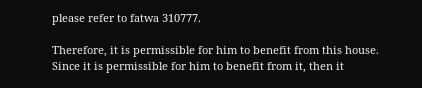please refer to fatwa 310777.

Therefore, it is permissible for him to benefit from this house. Since it is permissible for him to benefit from it, then it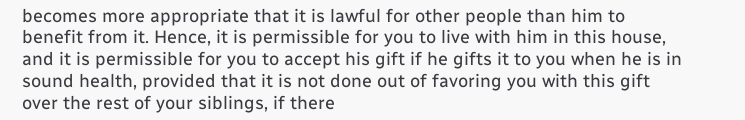becomes more appropriate that it is lawful for other people than him to benefit from it. Hence, it is permissible for you to live with him in this house, and it is permissible for you to accept his gift if he gifts it to you when he is in sound health, provided that it is not done out of favoring you with this gift over the rest of your siblings, if there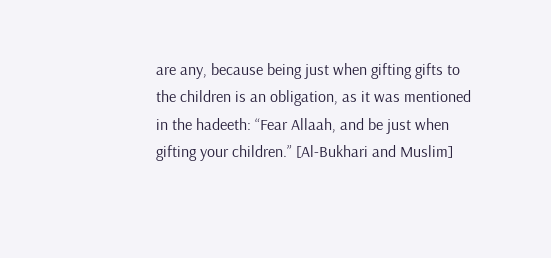are any, because being just when gifting gifts to the children is an obligation, as it was mentioned in the hadeeth: “Fear Allaah, and be just when gifting your children.” [Al-Bukhari and Muslim]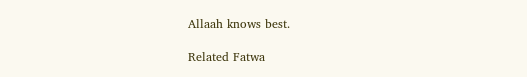Allaah knows best.

Related Fatwa